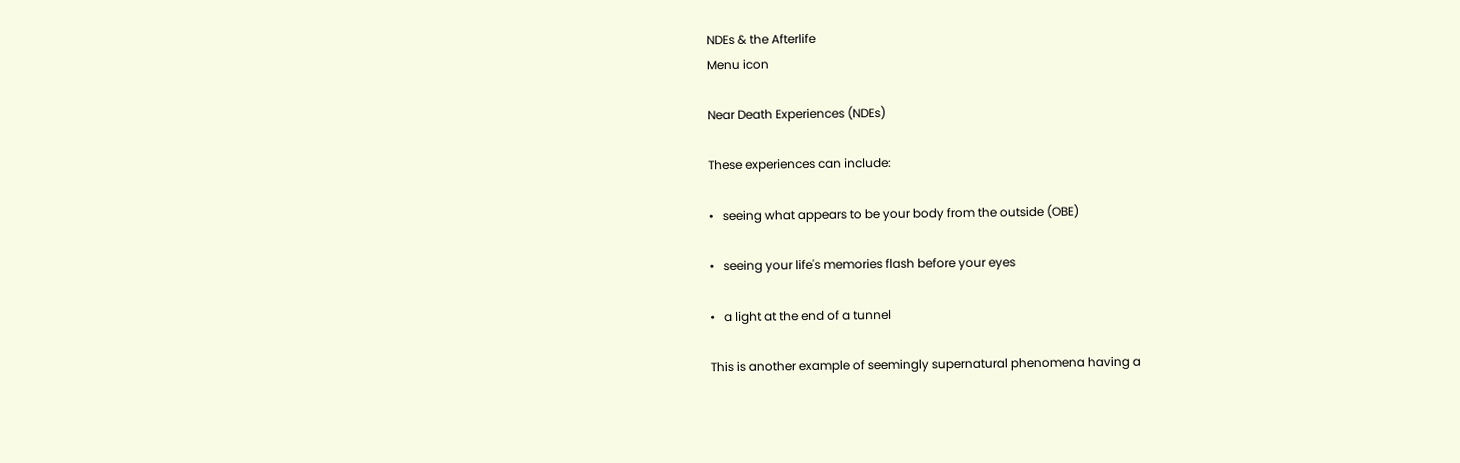NDEs & the Afterlife
Menu icon

Near Death Experiences (NDEs)

These experiences can include:

•   seeing what appears to be your body from the outside (OBE)

•   seeing your life's memories flash before your eyes

•   a light at the end of a tunnel

This is another example of seemingly supernatural phenomena having a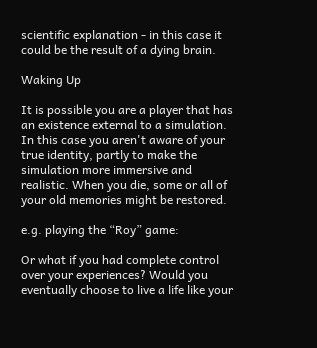scientific explanation - in this case it could be the result of a dying brain.

Waking Up

It is possible you are a player that has an existence external to a simulation. In this case you aren't aware of your true identity, partly to make the simulation more immersive and realistic. When you die, some or all of your old memories might be restored.

e.g. playing the “Roy” game:

Or what if you had complete control over your experiences? Would you eventually choose to live a life like your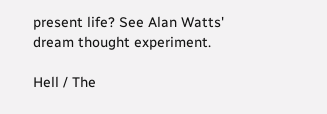present life? See Alan Watts' dream thought experiment.

Hell / The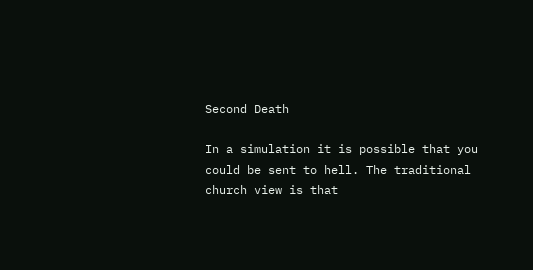Second Death

In a simulation it is possible that you could be sent to hell. The traditional church view is that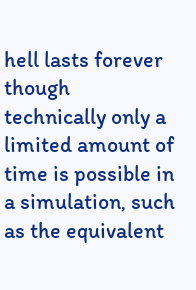hell lasts forever though technically only a limited amount of time is possible in a simulation, such as the equivalent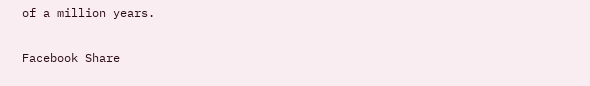of a million years.

Facebook Share